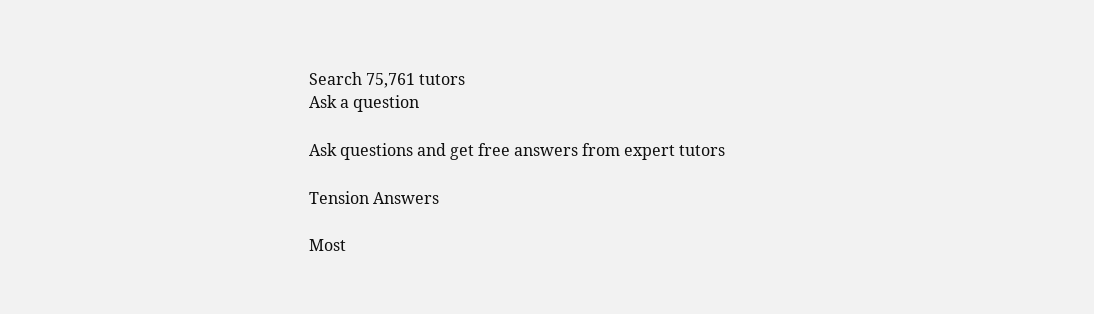Search 75,761 tutors
Ask a question

Ask questions and get free answers from expert tutors

Tension Answers

Most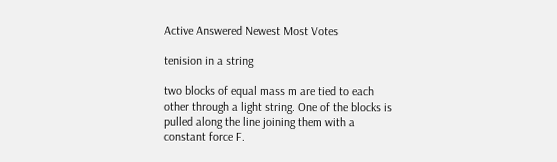Active Answered Newest Most Votes

tenision in a string

two blocks of equal mass m are tied to each other through a light string. One of the blocks is pulled along the line joining them with a constant force F.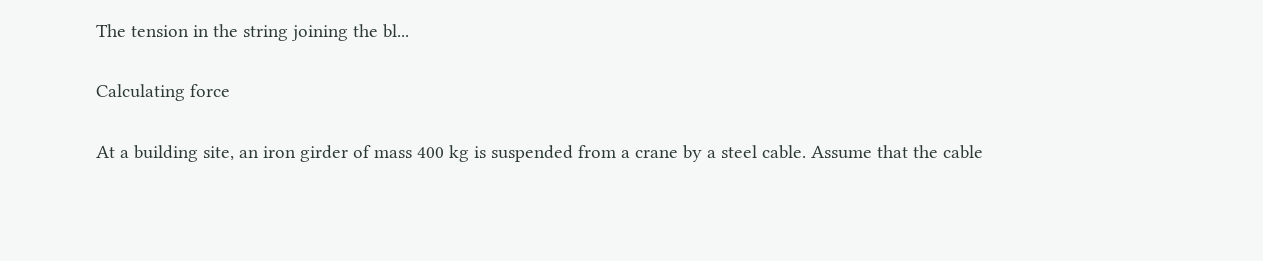The tension in the string joining the bl...

Calculating force

At a building site, an iron girder of mass 400 kg is suspended from a crane by a steel cable. Assume that the cable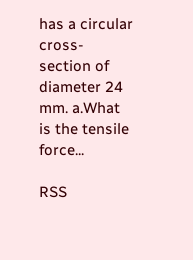has a circular cross-section of diameter 24 mm. a.What is the tensile force...

RSS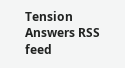Tension Answers RSS feed